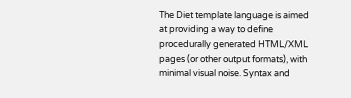The Diet template language is aimed at providing a way to define procedurally generated HTML/XML pages (or other output formats), with minimal visual noise. Syntax and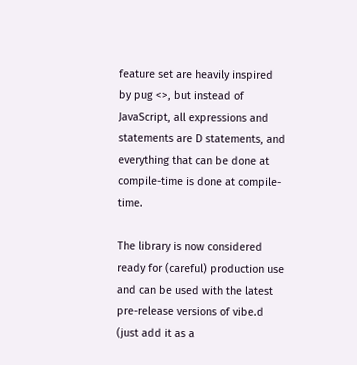feature set are heavily inspired by pug <>, but instead of JavaScript, all expressions and statements are D statements, and everything that can be done at compile-time is done at compile-time.

The library is now considered ready for (careful) production use and can be used with the latest pre-release versions of vibe.d (just add it as a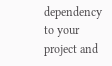dependency to your project and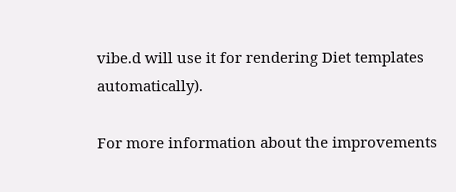vibe.d will use it for rendering Diet templates automatically).

For more information about the improvements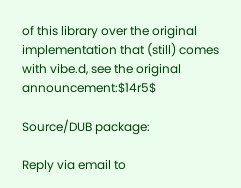of this library over the original implementation that (still) comes with vibe.d, see the original announcement:$14r5$

Source/DUB package:

Reply via email to